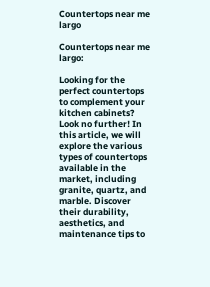Countertops near me largo

Countertops near me largo:

Looking for the perfect countertops to complement your kitchen cabinets? Look no further! In this article, we will explore the various types of countertops available in the market, including granite, quartz, and marble. Discover their durability, aesthetics, and maintenance tips to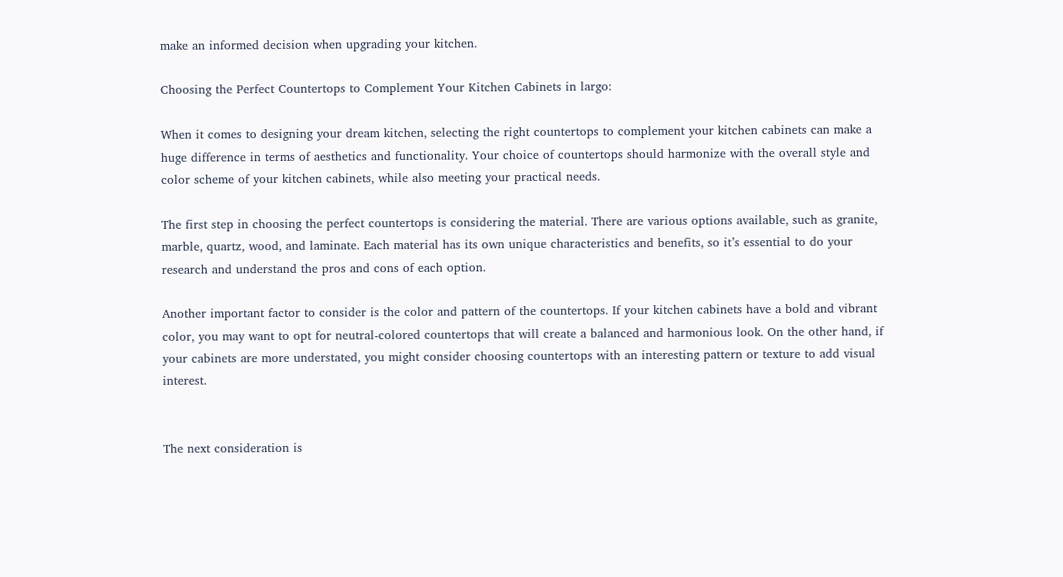make an informed decision when upgrading your kitchen.

Choosing the Perfect Countertops to Complement Your Kitchen Cabinets in largo:

When it comes to designing your dream kitchen, selecting the right countertops to complement your kitchen cabinets can make a huge difference in terms of aesthetics and functionality. Your choice of countertops should harmonize with the overall style and color scheme of your kitchen cabinets, while also meeting your practical needs.

The first step in choosing the perfect countertops is considering the material. There are various options available, such as granite, marble, quartz, wood, and laminate. Each material has its own unique characteristics and benefits, so it’s essential to do your research and understand the pros and cons of each option.

Another important factor to consider is the color and pattern of the countertops. If your kitchen cabinets have a bold and vibrant color, you may want to opt for neutral-colored countertops that will create a balanced and harmonious look. On the other hand, if your cabinets are more understated, you might consider choosing countertops with an interesting pattern or texture to add visual interest.


The next consideration is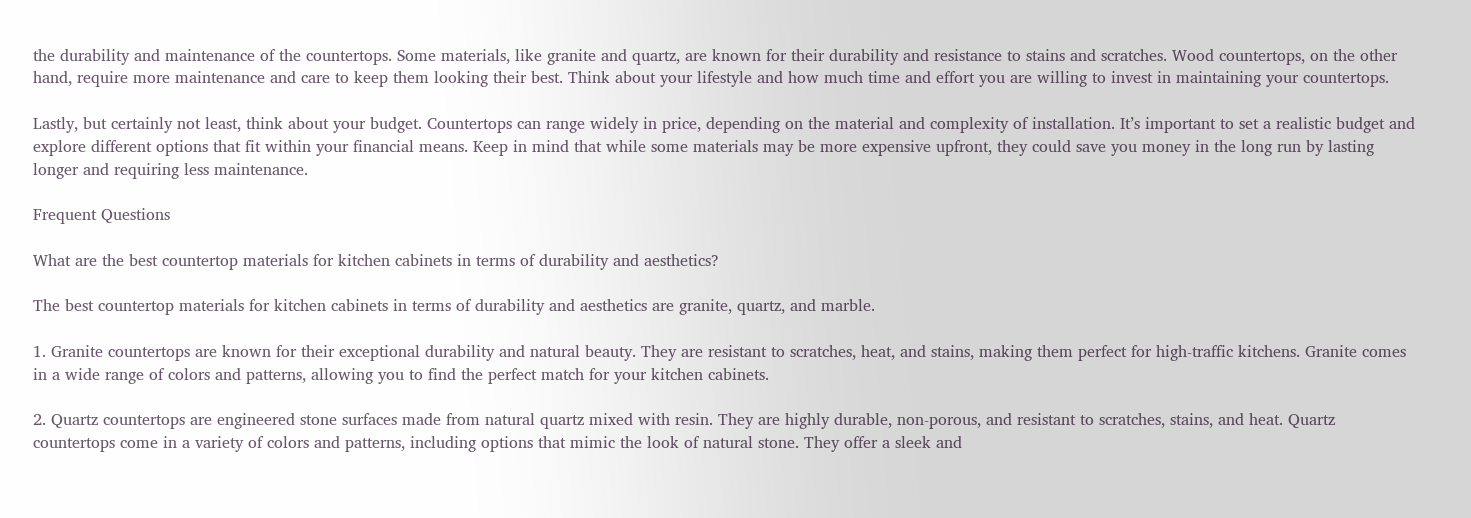the durability and maintenance of the countertops. Some materials, like granite and quartz, are known for their durability and resistance to stains and scratches. Wood countertops, on the other hand, require more maintenance and care to keep them looking their best. Think about your lifestyle and how much time and effort you are willing to invest in maintaining your countertops.

Lastly, but certainly not least, think about your budget. Countertops can range widely in price, depending on the material and complexity of installation. It’s important to set a realistic budget and explore different options that fit within your financial means. Keep in mind that while some materials may be more expensive upfront, they could save you money in the long run by lasting longer and requiring less maintenance.

Frequent Questions

What are the best countertop materials for kitchen cabinets in terms of durability and aesthetics?

The best countertop materials for kitchen cabinets in terms of durability and aesthetics are granite, quartz, and marble.

1. Granite countertops are known for their exceptional durability and natural beauty. They are resistant to scratches, heat, and stains, making them perfect for high-traffic kitchens. Granite comes in a wide range of colors and patterns, allowing you to find the perfect match for your kitchen cabinets.

2. Quartz countertops are engineered stone surfaces made from natural quartz mixed with resin. They are highly durable, non-porous, and resistant to scratches, stains, and heat. Quartz countertops come in a variety of colors and patterns, including options that mimic the look of natural stone. They offer a sleek and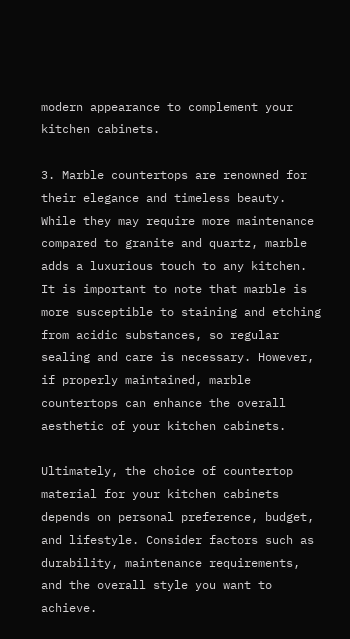modern appearance to complement your kitchen cabinets.

3. Marble countertops are renowned for their elegance and timeless beauty. While they may require more maintenance compared to granite and quartz, marble adds a luxurious touch to any kitchen. It is important to note that marble is more susceptible to staining and etching from acidic substances, so regular sealing and care is necessary. However, if properly maintained, marble countertops can enhance the overall aesthetic of your kitchen cabinets.

Ultimately, the choice of countertop material for your kitchen cabinets depends on personal preference, budget, and lifestyle. Consider factors such as durability, maintenance requirements, and the overall style you want to achieve.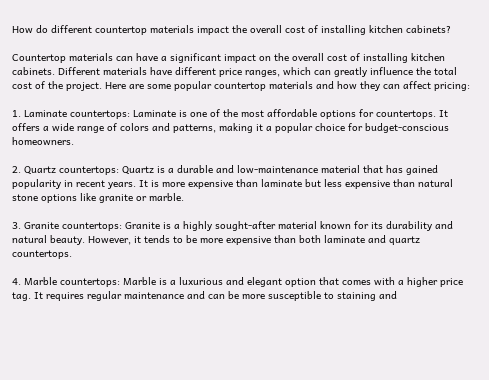How do different countertop materials impact the overall cost of installing kitchen cabinets?

Countertop materials can have a significant impact on the overall cost of installing kitchen cabinets. Different materials have different price ranges, which can greatly influence the total cost of the project. Here are some popular countertop materials and how they can affect pricing:

1. Laminate countertops: Laminate is one of the most affordable options for countertops. It offers a wide range of colors and patterns, making it a popular choice for budget-conscious homeowners.

2. Quartz countertops: Quartz is a durable and low-maintenance material that has gained popularity in recent years. It is more expensive than laminate but less expensive than natural stone options like granite or marble.

3. Granite countertops: Granite is a highly sought-after material known for its durability and natural beauty. However, it tends to be more expensive than both laminate and quartz countertops.

4. Marble countertops: Marble is a luxurious and elegant option that comes with a higher price tag. It requires regular maintenance and can be more susceptible to staining and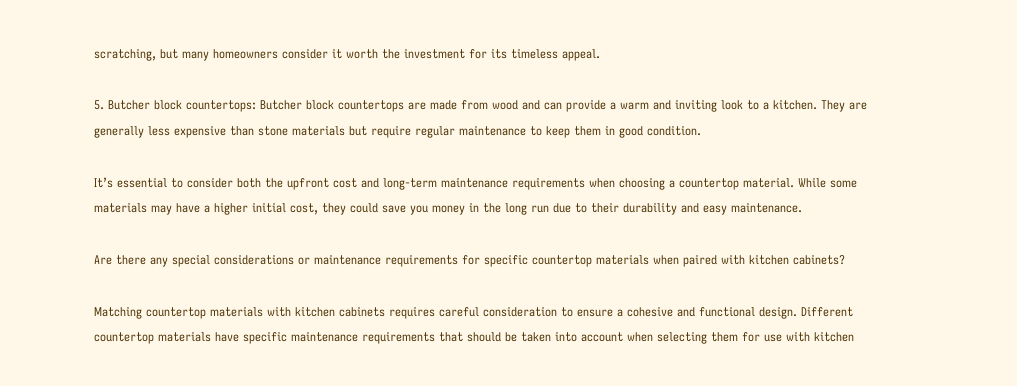scratching, but many homeowners consider it worth the investment for its timeless appeal.

5. Butcher block countertops: Butcher block countertops are made from wood and can provide a warm and inviting look to a kitchen. They are generally less expensive than stone materials but require regular maintenance to keep them in good condition.

It’s essential to consider both the upfront cost and long-term maintenance requirements when choosing a countertop material. While some materials may have a higher initial cost, they could save you money in the long run due to their durability and easy maintenance.

Are there any special considerations or maintenance requirements for specific countertop materials when paired with kitchen cabinets?

Matching countertop materials with kitchen cabinets requires careful consideration to ensure a cohesive and functional design. Different countertop materials have specific maintenance requirements that should be taken into account when selecting them for use with kitchen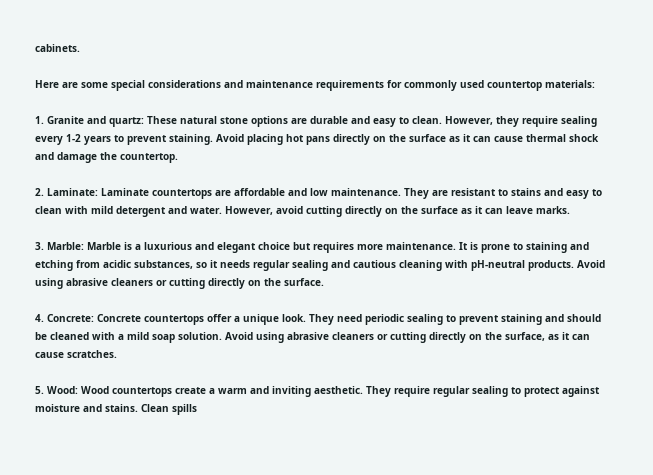cabinets.

Here are some special considerations and maintenance requirements for commonly used countertop materials:

1. Granite and quartz: These natural stone options are durable and easy to clean. However, they require sealing every 1-2 years to prevent staining. Avoid placing hot pans directly on the surface as it can cause thermal shock and damage the countertop.

2. Laminate: Laminate countertops are affordable and low maintenance. They are resistant to stains and easy to clean with mild detergent and water. However, avoid cutting directly on the surface as it can leave marks.

3. Marble: Marble is a luxurious and elegant choice but requires more maintenance. It is prone to staining and etching from acidic substances, so it needs regular sealing and cautious cleaning with pH-neutral products. Avoid using abrasive cleaners or cutting directly on the surface.

4. Concrete: Concrete countertops offer a unique look. They need periodic sealing to prevent staining and should be cleaned with a mild soap solution. Avoid using abrasive cleaners or cutting directly on the surface, as it can cause scratches.

5. Wood: Wood countertops create a warm and inviting aesthetic. They require regular sealing to protect against moisture and stains. Clean spills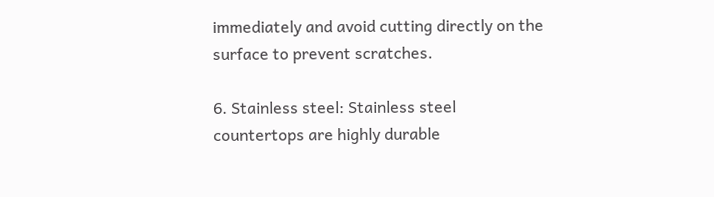immediately and avoid cutting directly on the surface to prevent scratches.

6. Stainless steel: Stainless steel countertops are highly durable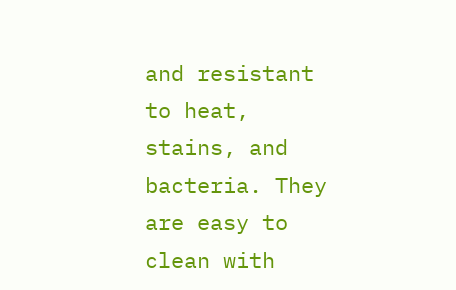and resistant to heat, stains, and bacteria. They are easy to clean with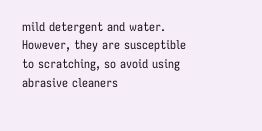mild detergent and water. However, they are susceptible to scratching, so avoid using abrasive cleaners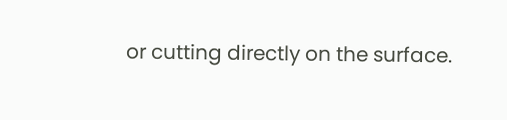or cutting directly on the surface.